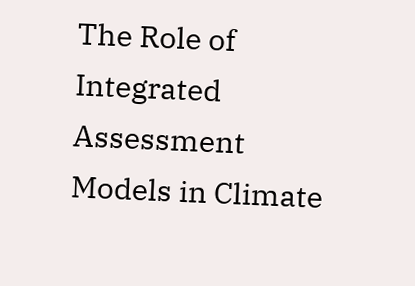The Role of Integrated Assessment Models in Climate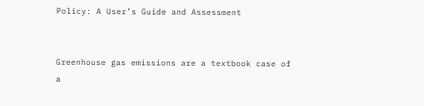Policy: A User’s Guide and Assessment


Greenhouse gas emissions are a textbook case of a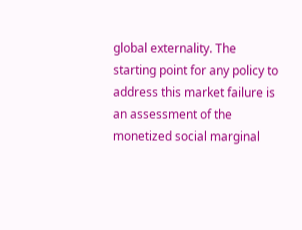global externality. The starting point for any policy to address this market failure is an assessment of the monetized social marginal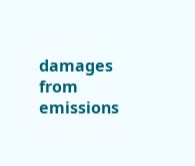damages from emissions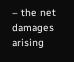– the net damages arising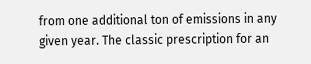from one additional ton of emissions in any given year. The classic prescription for an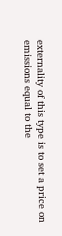externality of this type is to set a price on emissions equal to the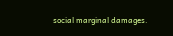social marginal damages.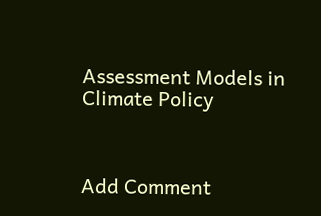Assessment Models in Climate Policy



Add Comment